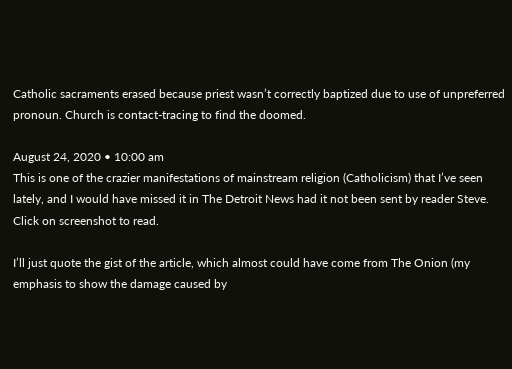Catholic sacraments erased because priest wasn’t correctly baptized due to use of unpreferred pronoun. Church is contact-tracing to find the doomed.

August 24, 2020 • 10:00 am
This is one of the crazier manifestations of mainstream religion (Catholicism) that I’ve seen lately, and I would have missed it in The Detroit News had it not been sent by reader Steve.  Click on screenshot to read.

I’ll just quote the gist of the article, which almost could have come from The Onion (my emphasis to show the damage caused by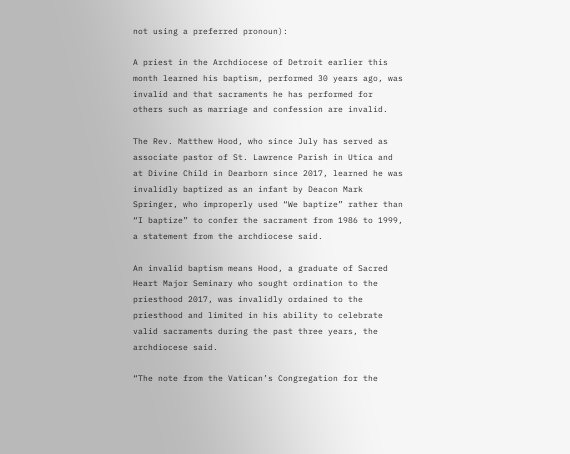not using a preferred pronoun):

A priest in the Archdiocese of Detroit earlier this month learned his baptism, performed 30 years ago, was invalid and that sacraments he has performed for others such as marriage and confession are invalid.

The Rev. Matthew Hood, who since July has served as associate pastor of St. Lawrence Parish in Utica and at Divine Child in Dearborn since 2017, learned he was invalidly baptized as an infant by Deacon Mark Springer, who improperly used “We baptize” rather than “I baptize” to confer the sacrament from 1986 to 1999, a statement from the archdiocese said.

An invalid baptism means Hood, a graduate of Sacred Heart Major Seminary who sought ordination to the priesthood 2017, was invalidly ordained to the priesthood and limited in his ability to celebrate valid sacraments during the past three years, the archdiocese said.

“The note from the Vatican’s Congregation for the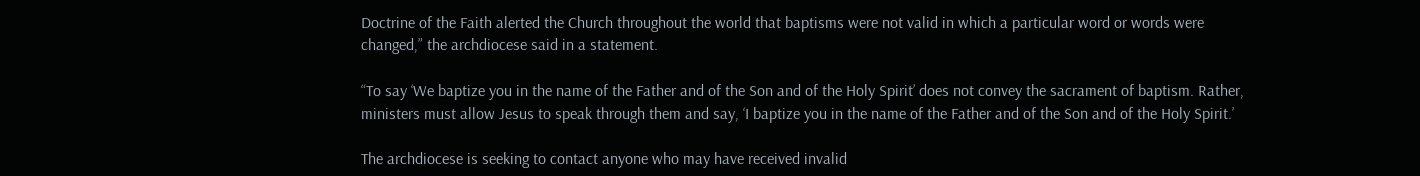Doctrine of the Faith alerted the Church throughout the world that baptisms were not valid in which a particular word or words were changed,” the archdiocese said in a statement.

“To say ‘We baptize you in the name of the Father and of the Son and of the Holy Spirit’ does not convey the sacrament of baptism. Rather, ministers must allow Jesus to speak through them and say, ‘I baptize you in the name of the Father and of the Son and of the Holy Spirit.’

The archdiocese is seeking to contact anyone who may have received invalid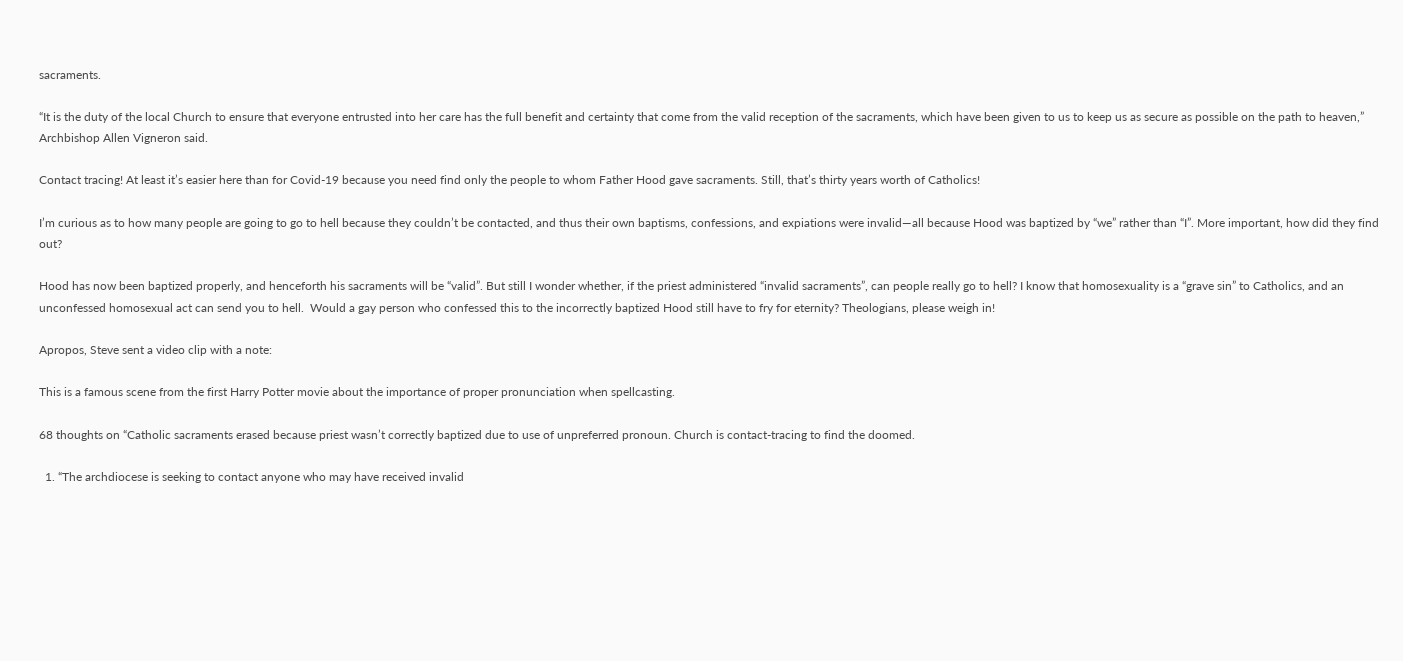sacraments.

“It is the duty of the local Church to ensure that everyone entrusted into her care has the full benefit and certainty that come from the valid reception of the sacraments, which have been given to us to keep us as secure as possible on the path to heaven,” Archbishop Allen Vigneron said.

Contact tracing! At least it’s easier here than for Covid-19 because you need find only the people to whom Father Hood gave sacraments. Still, that’s thirty years worth of Catholics!

I’m curious as to how many people are going to go to hell because they couldn’t be contacted, and thus their own baptisms, confessions, and expiations were invalid—all because Hood was baptized by “we” rather than “I”. More important, how did they find out?

Hood has now been baptized properly, and henceforth his sacraments will be “valid”. But still I wonder whether, if the priest administered “invalid sacraments”, can people really go to hell? I know that homosexuality is a “grave sin” to Catholics, and an unconfessed homosexual act can send you to hell.  Would a gay person who confessed this to the incorrectly baptized Hood still have to fry for eternity? Theologians, please weigh in!

Apropos, Steve sent a video clip with a note:

This is a famous scene from the first Harry Potter movie about the importance of proper pronunciation when spellcasting.

68 thoughts on “Catholic sacraments erased because priest wasn’t correctly baptized due to use of unpreferred pronoun. Church is contact-tracing to find the doomed.

  1. “The archdiocese is seeking to contact anyone who may have received invalid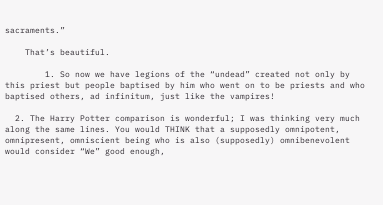sacraments.”

    That’s beautiful.

        1. So now we have legions of the “undead” created not only by this priest but people baptised by him who went on to be priests and who baptised others, ad infinitum, just like the vampires!

  2. The Harry Potter comparison is wonderful; I was thinking very much along the same lines. You would THINK that a supposedly omnipotent, omnipresent, omniscient being who is also (supposedly) omnibenevolent would consider “We” good enough,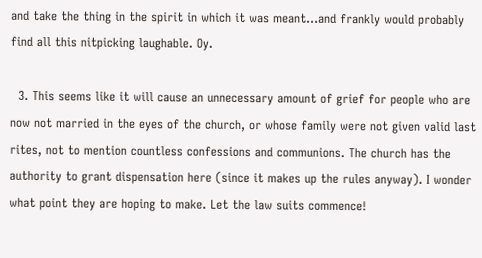and take the thing in the spirit in which it was meant…and frankly would probably find all this nitpicking laughable. Oy.

  3. This seems like it will cause an unnecessary amount of grief for people who are now not married in the eyes of the church, or whose family were not given valid last rites, not to mention countless confessions and communions. The church has the authority to grant dispensation here (since it makes up the rules anyway). I wonder what point they are hoping to make. Let the law suits commence!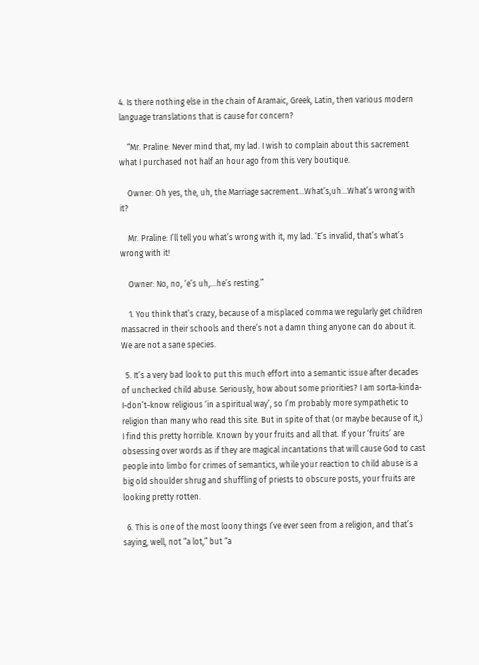4. Is there nothing else in the chain of Aramaic, Greek, Latin, then various modern language translations that is cause for concern?

    “Mr. Praline: Never mind that, my lad. I wish to complain about this sacrement what I purchased not half an hour ago from this very boutique.

    Owner: Oh yes, the, uh, the Marriage sacrement…What’s,uh…What’s wrong with it?

    Mr. Praline: I’ll tell you what’s wrong with it, my lad. ‘E’s invalid, that’s what’s wrong with it!

    Owner: No, no, ‘e’s uh,…he’s resting.”

    1. You think that’s crazy, because of a misplaced comma we regularly get children massacred in their schools and there’s not a damn thing anyone can do about it. We are not a sane species.

  5. It’s a very bad look to put this much effort into a semantic issue after decades of unchecked child abuse. Seriously, how about some priorities? I am sorta-kinda-I-don’t-know religious ‘in a spiritual way’, so I’m probably more sympathetic to religion than many who read this site. But in spite of that (or maybe because of it,) I find this pretty horrible. Known by your fruits and all that. If your ‘fruits’ are obsessing over words as if they are magical incantations that will cause God to cast people into limbo for crimes of semantics, while your reaction to child abuse is a big old shoulder shrug and shuffling of priests to obscure posts, your fruits are looking pretty rotten.

  6. This is one of the most loony things I’ve ever seen from a religion, and that’s saying, well, not “a lot,” but “a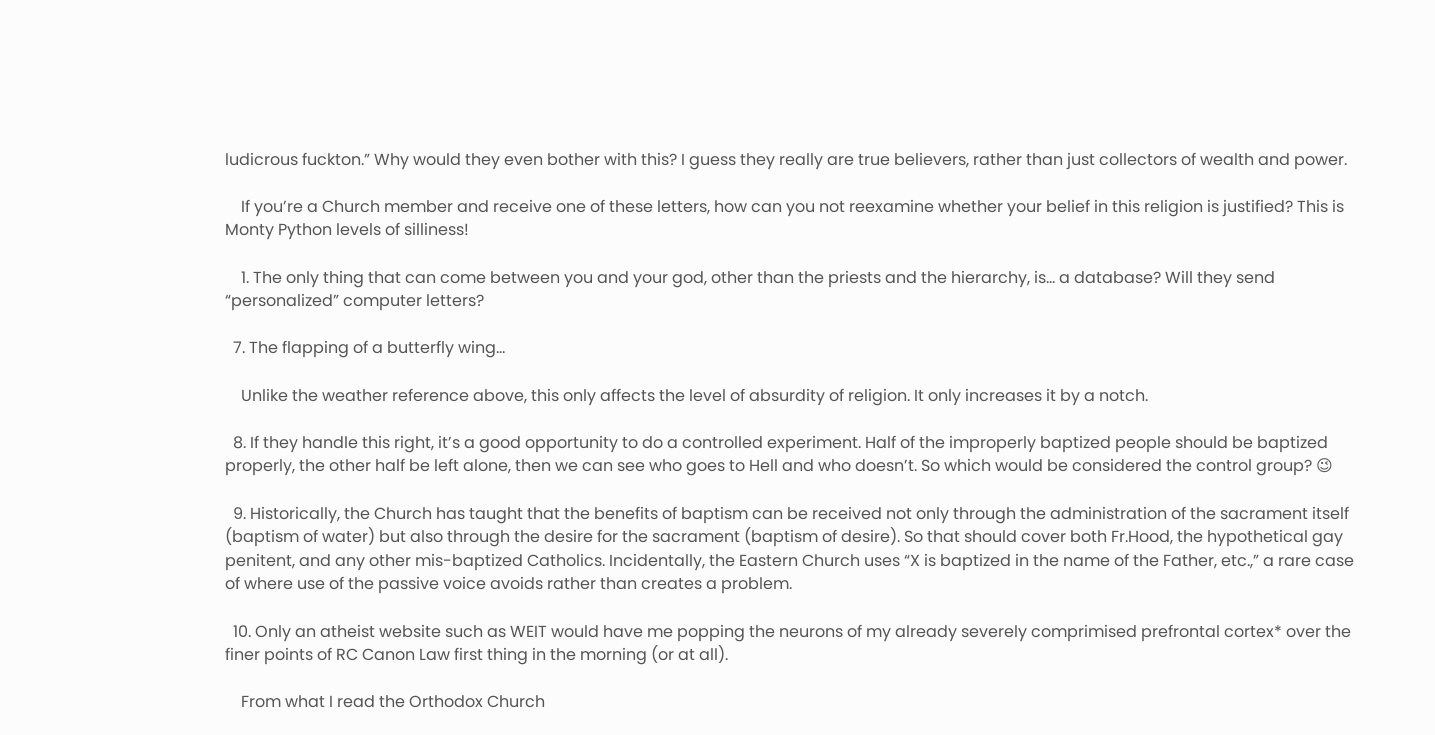ludicrous fuckton.” Why would they even bother with this? I guess they really are true believers, rather than just collectors of wealth and power.

    If you’re a Church member and receive one of these letters, how can you not reexamine whether your belief in this religion is justified? This is Monty Python levels of silliness!

    1. The only thing that can come between you and your god, other than the priests and the hierarchy, is… a database? Will they send “personalized” computer letters?

  7. The flapping of a butterfly wing…

    Unlike the weather reference above, this only affects the level of absurdity of religion. It only increases it by a notch.

  8. If they handle this right, it’s a good opportunity to do a controlled experiment. Half of the improperly baptized people should be baptized properly, the other half be left alone, then we can see who goes to Hell and who doesn’t. So which would be considered the control group? 😉

  9. Historically, the Church has taught that the benefits of baptism can be received not only through the administration of the sacrament itself (baptism of water) but also through the desire for the sacrament (baptism of desire). So that should cover both Fr.Hood, the hypothetical gay penitent, and any other mis-baptized Catholics. Incidentally, the Eastern Church uses “X is baptized in the name of the Father, etc.,” a rare case of where use of the passive voice avoids rather than creates a problem.

  10. Only an atheist website such as WEIT would have me popping the neurons of my already severely comprimised prefrontal cortex* over the finer points of RC Canon Law first thing in the morning (or at all).

    From what I read the Orthodox Church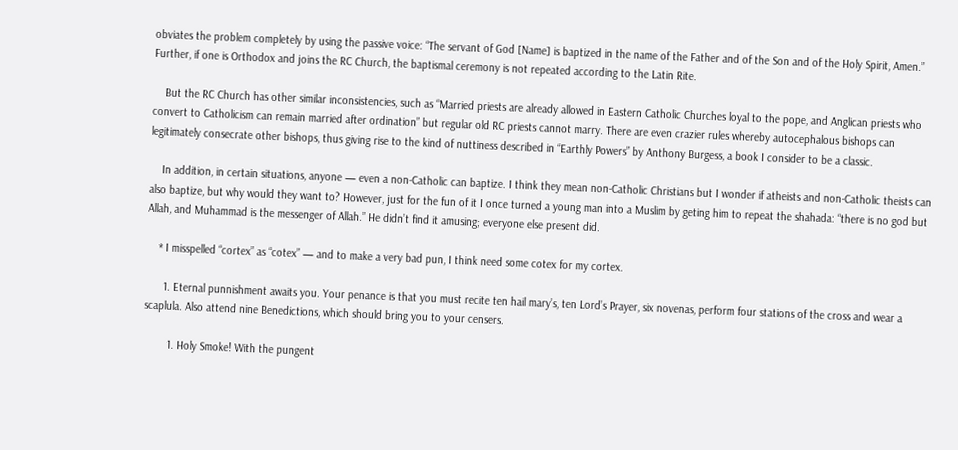obviates the problem completely by using the passive voice: “The servant of God [Name] is baptized in the name of the Father and of the Son and of the Holy Spirit, Amen.” Further, if one is Orthodox and joins the RC Church, the baptismal ceremony is not repeated according to the Latin Rite.

    But the RC Church has other similar inconsistencies, such as “Married priests are already allowed in Eastern Catholic Churches loyal to the pope, and Anglican priests who convert to Catholicism can remain married after ordination” but regular old RC priests cannot marry. There are even crazier rules whereby autocephalous bishops can legitimately consecrate other bishops, thus giving rise to the kind of nuttiness described in “Earthly Powers” by Anthony Burgess, a book I consider to be a classic.

    In addition, in certain situations, anyone — even a non-Catholic can baptize. I think they mean non-Catholic Christians but I wonder if atheists and non-Catholic theists can also baptize, but why would they want to? However, just for the fun of it I once turned a young man into a Muslim by geting him to repeat the shahada: “there is no god but Allah, and Muhammad is the messenger of Allah.” He didn’t find it amusing; everyone else present did.

    * I misspelled “cortex” as “cotex” — and to make a very bad pun, I think need some cotex for my cortex.

      1. Eternal punnishment awaits you. Your penance is that you must recite ten hail mary’s, ten Lord’s Prayer, six novenas, perform four stations of the cross and wear a scaplula. Also attend nine Benedictions, which should bring you to your censers.

        1. Holy Smoke! With the pungent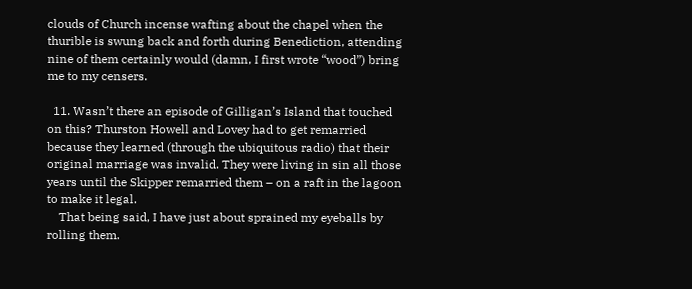clouds of Church incense wafting about the chapel when the thurible is swung back and forth during Benediction, attending nine of them certainly would (damn, I first wrote “wood”) bring me to my censers.

  11. Wasn’t there an episode of Gilligan’s Island that touched on this? Thurston Howell and Lovey had to get remarried because they learned (through the ubiquitous radio) that their original marriage was invalid. They were living in sin all those years until the Skipper remarried them – on a raft in the lagoon to make it legal.
    That being said, I have just about sprained my eyeballs by rolling them.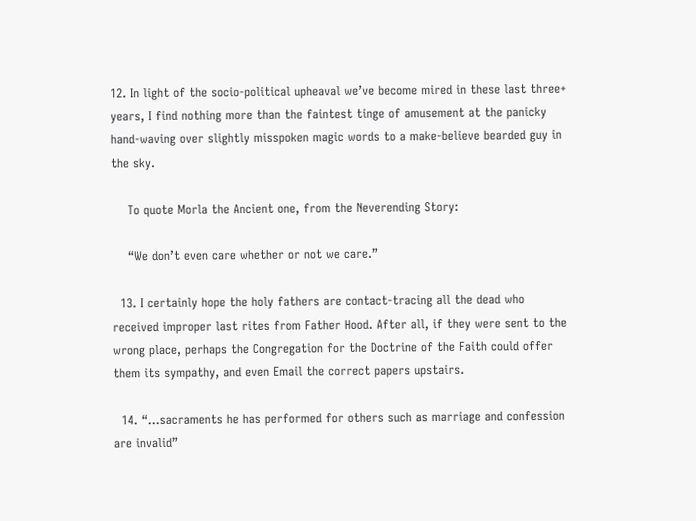12. In light of the socio-political upheaval we’ve become mired in these last three+ years, I find nothing more than the faintest tinge of amusement at the panicky hand-waving over slightly misspoken magic words to a make-believe bearded guy in the sky.

    To quote Morla the Ancient one, from the Neverending Story:

    “We don’t even care whether or not we care.”

  13. I certainly hope the holy fathers are contact-tracing all the dead who received improper last rites from Father Hood. After all, if they were sent to the wrong place, perhaps the Congregation for the Doctrine of the Faith could offer them its sympathy, and even Email the correct papers upstairs.

  14. “…sacraments he has performed for others such as marriage and confession are invalid”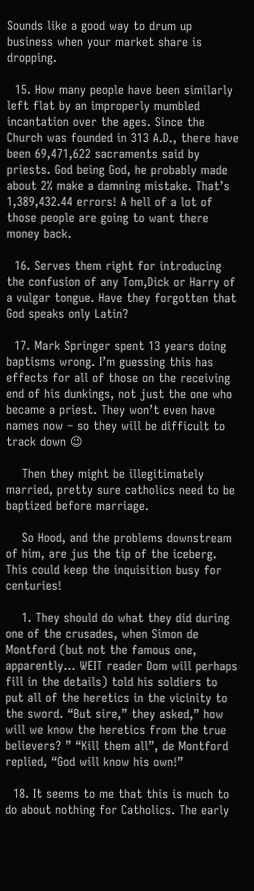Sounds like a good way to drum up business when your market share is dropping.

  15. How many people have been similarly left flat by an improperly mumbled incantation over the ages. Since the Church was founded in 313 A.D., there have been 69,471,622 sacraments said by priests. God being God, he probably made about 2% make a damning mistake. That’s 1,389,432.44 errors! A hell of a lot of those people are going to want there money back.

  16. Serves them right for introducing the confusion of any Tom,Dick or Harry of a vulgar tongue. Have they forgotten that God speaks only Latin?

  17. Mark Springer spent 13 years doing baptisms wrong. I’m guessing this has effects for all of those on the receiving end of his dunkings, not just the one who became a priest. They won’t even have names now – so they will be difficult to track down 😉

    Then they might be illegitimately married, pretty sure catholics need to be baptized before marriage.

    So Hood, and the problems downstream of him, are jus the tip of the iceberg. This could keep the inquisition busy for centuries!

    1. They should do what they did during one of the crusades, when Simon de Montford (but not the famous one, apparently… WEIT reader Dom will perhaps fill in the details) told his soldiers to put all of the heretics in the vicinity to the sword. “But sire,” they asked,” how will we know the heretics from the true believers? ” “Kill them all”, de Montford replied, “God will know his own!”

  18. It seems to me that this is much to do about nothing for Catholics. The early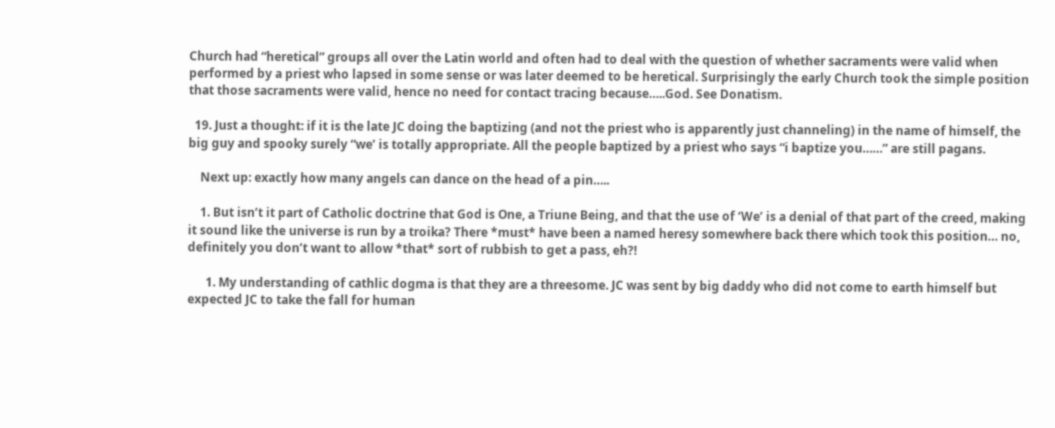Church had “heretical” groups all over the Latin world and often had to deal with the question of whether sacraments were valid when performed by a priest who lapsed in some sense or was later deemed to be heretical. Surprisingly the early Church took the simple position that those sacraments were valid, hence no need for contact tracing because…..God. See Donatism.

  19. Just a thought: if it is the late JC doing the baptizing (and not the priest who is apparently just channeling) in the name of himself, the big guy and spooky surely “we’ is totally appropriate. All the people baptized by a priest who says “i baptize you……” are still pagans.

    Next up: exactly how many angels can dance on the head of a pin…..

    1. But isn’t it part of Catholic doctrine that God is One, a Triune Being, and that the use of ‘We’ is a denial of that part of the creed, making it sound like the universe is run by a troika? There *must* have been a named heresy somewhere back there which took this position… no, definitely you don’t want to allow *that* sort of rubbish to get a pass, eh?!

      1. My understanding of cathlic dogma is that they are a threesome. JC was sent by big daddy who did not come to earth himself but expected JC to take the fall for human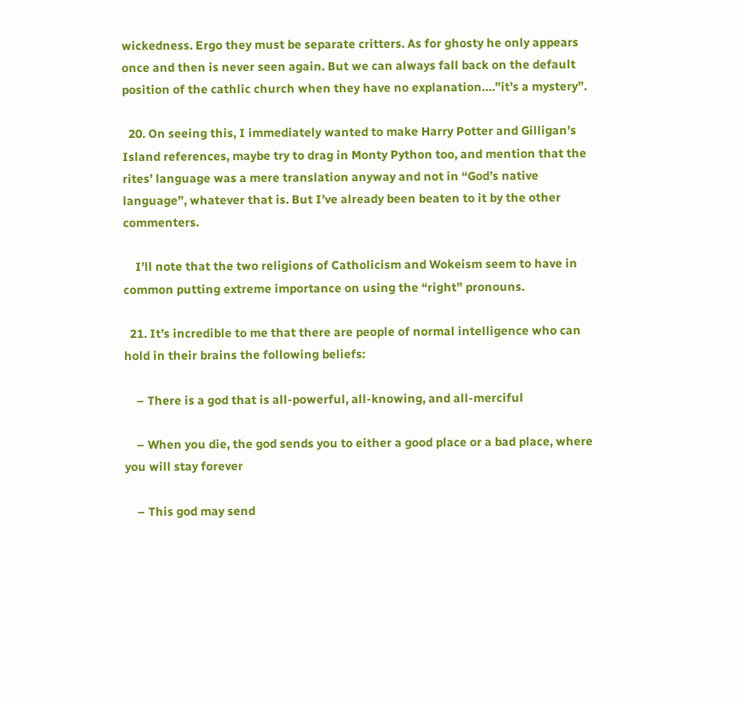wickedness. Ergo they must be separate critters. As for ghosty he only appears once and then is never seen again. But we can always fall back on the default position of the cathlic church when they have no explanation….”it’s a mystery”.

  20. On seeing this, I immediately wanted to make Harry Potter and Gilligan’s Island references, maybe try to drag in Monty Python too, and mention that the rites’ language was a mere translation anyway and not in “God’s native language”, whatever that is. But I’ve already been beaten to it by the other commenters.

    I’ll note that the two religions of Catholicism and Wokeism seem to have in common putting extreme importance on using the “right” pronouns.

  21. It’s incredible to me that there are people of normal intelligence who can hold in their brains the following beliefs:

    – There is a god that is all-powerful, all-knowing, and all-merciful

    – When you die, the god sends you to either a good place or a bad place, where you will stay forever

    – This god may send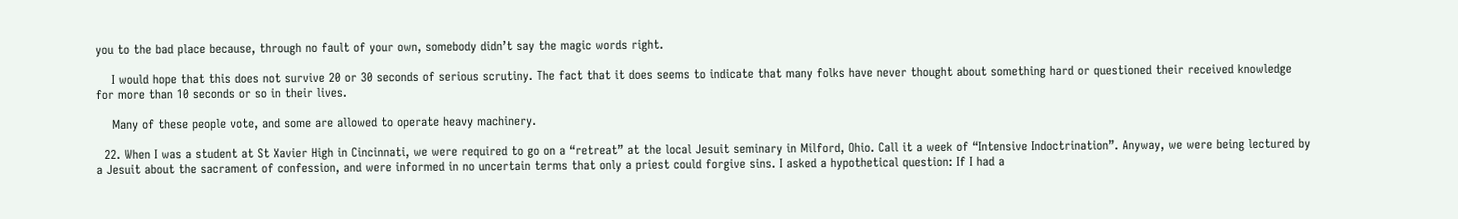you to the bad place because, through no fault of your own, somebody didn’t say the magic words right.

    I would hope that this does not survive 20 or 30 seconds of serious scrutiny. The fact that it does seems to indicate that many folks have never thought about something hard or questioned their received knowledge for more than 10 seconds or so in their lives.

    Many of these people vote, and some are allowed to operate heavy machinery.

  22. When I was a student at St Xavier High in Cincinnati, we were required to go on a “retreat” at the local Jesuit seminary in Milford, Ohio. Call it a week of “Intensive Indoctrination”. Anyway, we were being lectured by a Jesuit about the sacrament of confession, and were informed in no uncertain terms that only a priest could forgive sins. I asked a hypothetical question: If I had a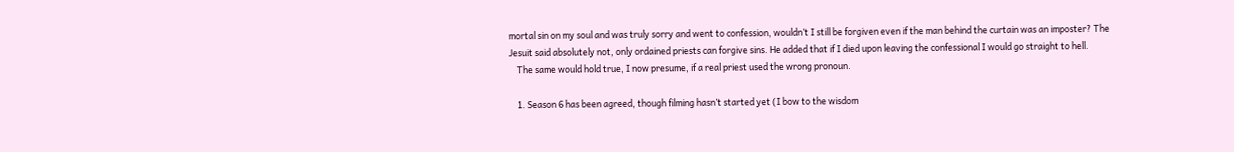mortal sin on my soul and was truly sorry and went to confession, wouldn’t I still be forgiven even if the man behind the curtain was an imposter? The Jesuit said absolutely not, only ordained priests can forgive sins. He added that if I died upon leaving the confessional I would go straight to hell.
    The same would hold true, I now presume, if a real priest used the wrong pronoun.

    1. Season 6 has been agreed, though filming hasn’t started yet (I bow to the wisdom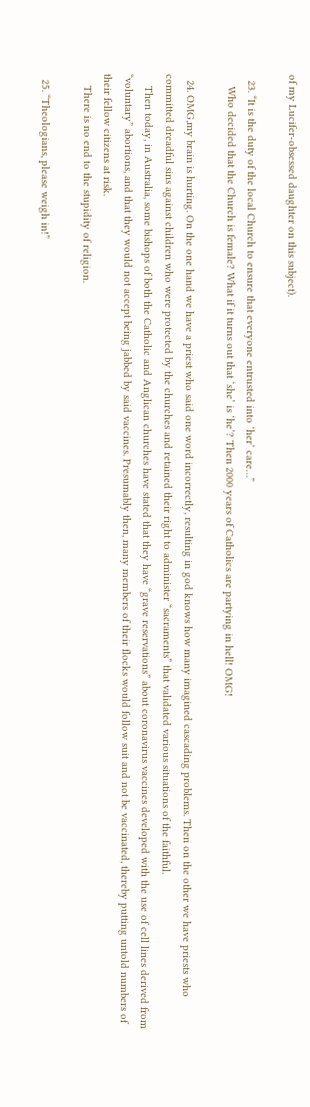of my Lucifer-obsessed daughter on this subject).

  23. “It is the duty of the local Church to ensure that everyone entrusted into ‘her’ care…”
    Who decided that the Church is female? What if it turns out that ‘she’ is ‘he’? Then 2000 years of Catholics are partying in hell! OMG!

  24. OMG,my brain is hurting. On the one hand we have a priest who said one word incorrectly, resulting in god knows how many imagined cascading problems. Then on the other we have priests who committed dreadful sins against children who were protected by the churches and retained their right to administer “sacraments” that validated various situations of the faithful.
    Then today, in Australia, some bishops of both the Catholic and Anglican churches have stated that they have “grave reservations” about coronavirus vaccines developed with the use of cell lines derived from “voluntary” abortions, and that they would not accept being jabbed by said vaccines. Presumably then, many members of their flocks would follow suit and not be vaccinated, thereby putting untold numbers of their fellow citizens at risk.
    There is no end to the stupidity of religion.

  25. “Theologians, please weigh in!”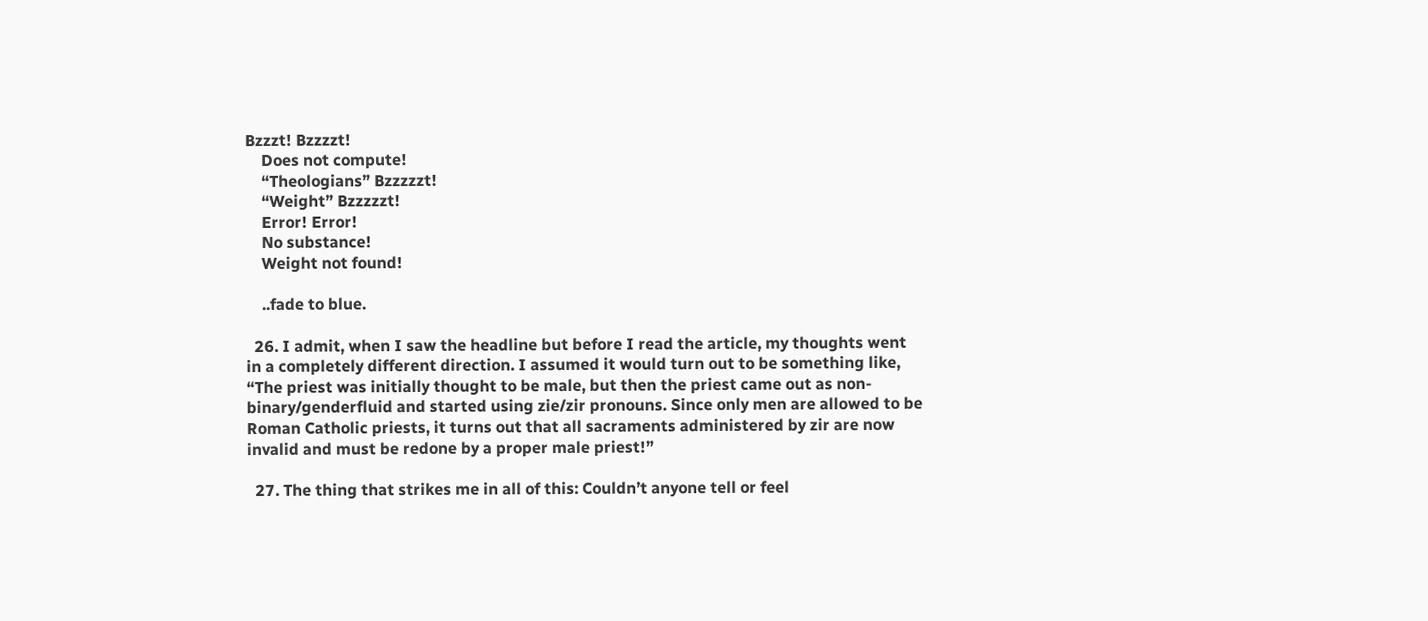Bzzzt! Bzzzzt!
    Does not compute!
    “Theologians” Bzzzzzt!
    “Weight” Bzzzzzt!
    Error! Error!
    No substance!
    Weight not found!

    ..fade to blue.

  26. I admit, when I saw the headline but before I read the article, my thoughts went in a completely different direction. I assumed it would turn out to be something like, “The priest was initially thought to be male, but then the priest came out as non-binary/genderfluid and started using zie/zir pronouns. Since only men are allowed to be Roman Catholic priests, it turns out that all sacraments administered by zir are now invalid and must be redone by a proper male priest!”

  27. The thing that strikes me in all of this: Couldn’t anyone tell or feel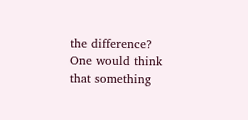the difference? One would think that something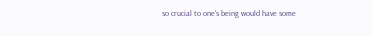so crucial to one’s being would have some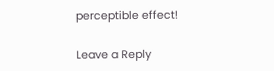perceptible effect!

Leave a Reply